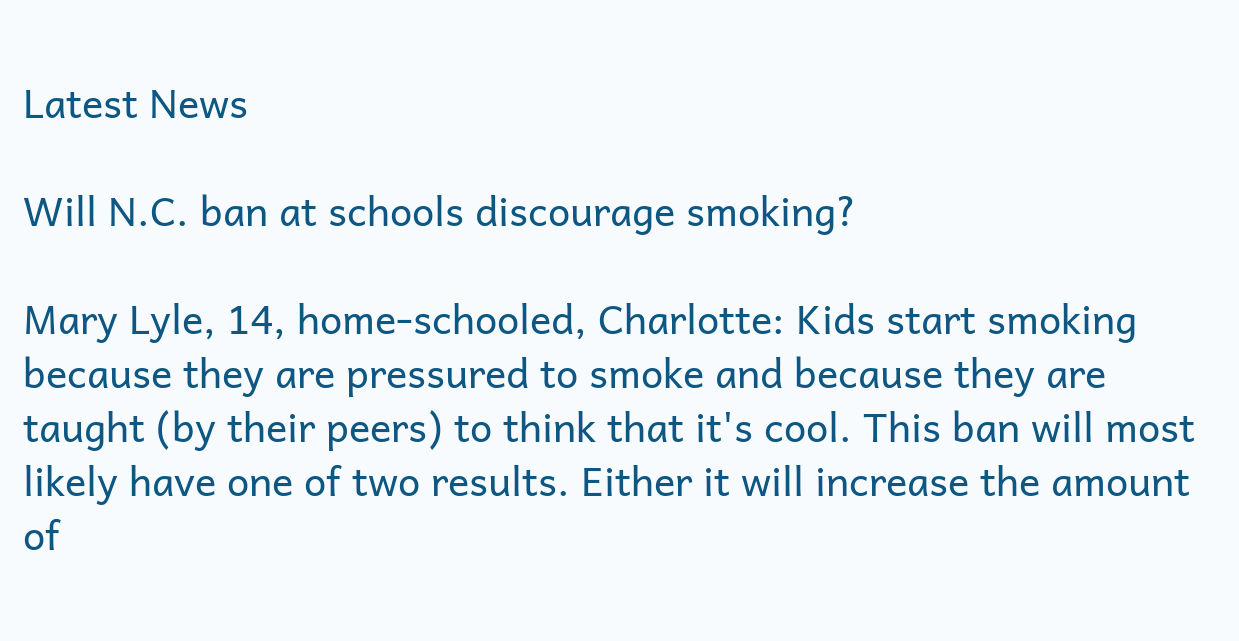Latest News

Will N.C. ban at schools discourage smoking?

Mary Lyle, 14, home-schooled, Charlotte: Kids start smoking because they are pressured to smoke and because they are taught (by their peers) to think that it's cool. This ban will most likely have one of two results. Either it will increase the amount of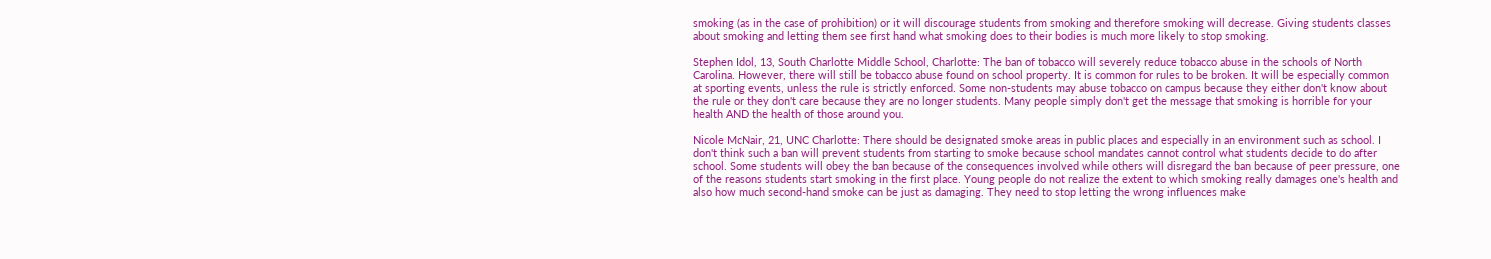smoking (as in the case of prohibition) or it will discourage students from smoking and therefore smoking will decrease. Giving students classes about smoking and letting them see first hand what smoking does to their bodies is much more likely to stop smoking.

Stephen Idol, 13, South Charlotte Middle School, Charlotte: The ban of tobacco will severely reduce tobacco abuse in the schools of North Carolina. However, there will still be tobacco abuse found on school property. It is common for rules to be broken. It will be especially common at sporting events, unless the rule is strictly enforced. Some non-students may abuse tobacco on campus because they either don't know about the rule or they don't care because they are no longer students. Many people simply don't get the message that smoking is horrible for your health AND the health of those around you.

Nicole McNair, 21, UNC Charlotte: There should be designated smoke areas in public places and especially in an environment such as school. I don't think such a ban will prevent students from starting to smoke because school mandates cannot control what students decide to do after school. Some students will obey the ban because of the consequences involved while others will disregard the ban because of peer pressure, one of the reasons students start smoking in the first place. Young people do not realize the extent to which smoking really damages one's health and also how much second-hand smoke can be just as damaging. They need to stop letting the wrong influences make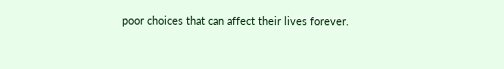poor choices that can affect their lives forever.